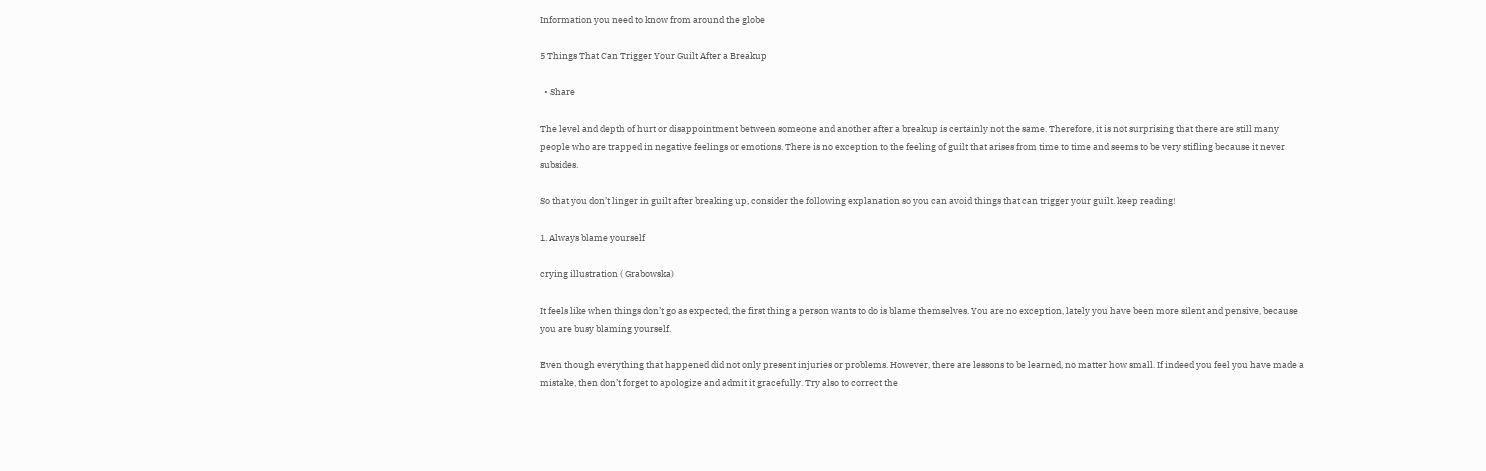Information you need to know from around the globe

5 Things That Can Trigger Your Guilt After a Breakup

  • Share

The level and depth of hurt or disappointment between someone and another after a breakup is certainly not the same. Therefore, it is not surprising that there are still many people who are trapped in negative feelings or emotions. There is no exception to the feeling of guilt that arises from time to time and seems to be very stifling because it never subsides.

So that you don’t linger in guilt after breaking up, consider the following explanation so you can avoid things that can trigger your guilt. keep reading!

1. Always blame yourself

crying illustration ( Grabowska)

It feels like when things don’t go as expected, the first thing a person wants to do is blame themselves. You are no exception, lately you have been more silent and pensive, because you are busy blaming yourself.

Even though everything that happened did not only present injuries or problems. However, there are lessons to be learned, no matter how small. If indeed you feel you have made a mistake, then don’t forget to apologize and admit it gracefully. Try also to correct the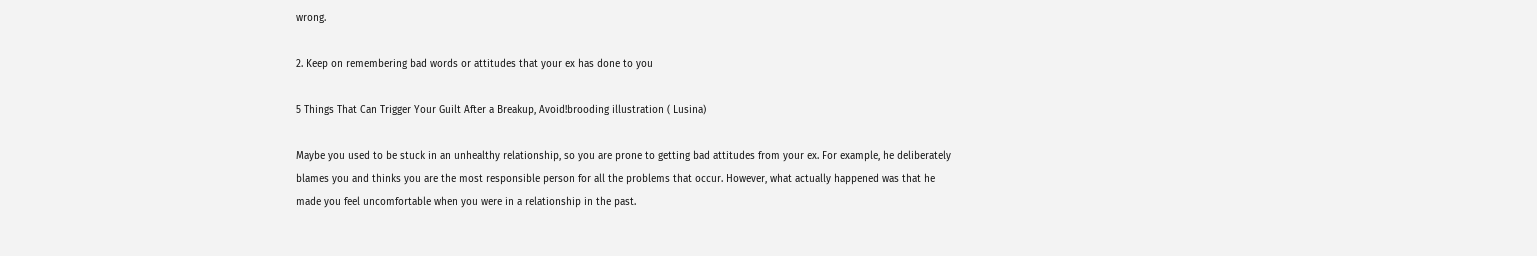wrong.

2. Keep on remembering bad words or attitudes that your ex has done to you

5 Things That Can Trigger Your Guilt After a Breakup, Avoid!brooding illustration ( Lusina)

Maybe you used to be stuck in an unhealthy relationship, so you are prone to getting bad attitudes from your ex. For example, he deliberately blames you and thinks you are the most responsible person for all the problems that occur. However, what actually happened was that he made you feel uncomfortable when you were in a relationship in the past.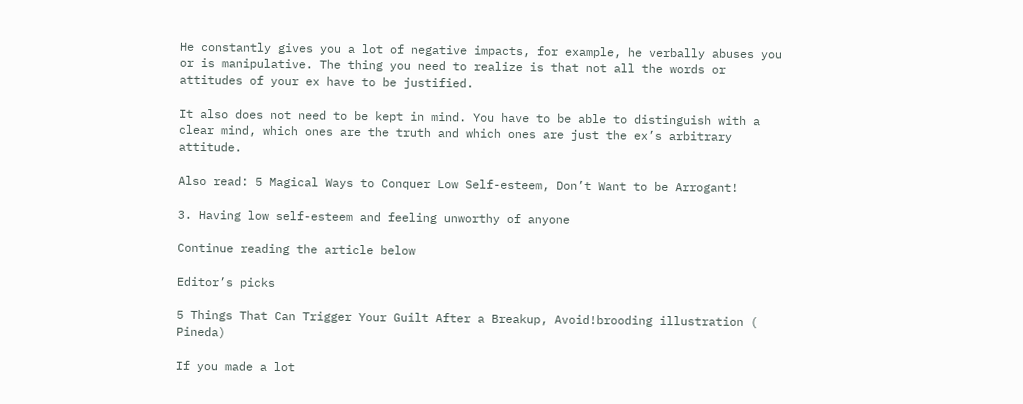He constantly gives you a lot of negative impacts, for example, he verbally abuses you or is manipulative. The thing you need to realize is that not all the words or attitudes of your ex have to be justified.

It also does not need to be kept in mind. You have to be able to distinguish with a clear mind, which ones are the truth and which ones are just the ex’s arbitrary attitude.

Also read: 5 Magical Ways to Conquer Low Self-esteem, Don’t Want to be Arrogant!

3. Having low self-esteem and feeling unworthy of anyone

Continue reading the article below

Editor’s picks

5 Things That Can Trigger Your Guilt After a Breakup, Avoid!brooding illustration ( Pineda)

If you made a lot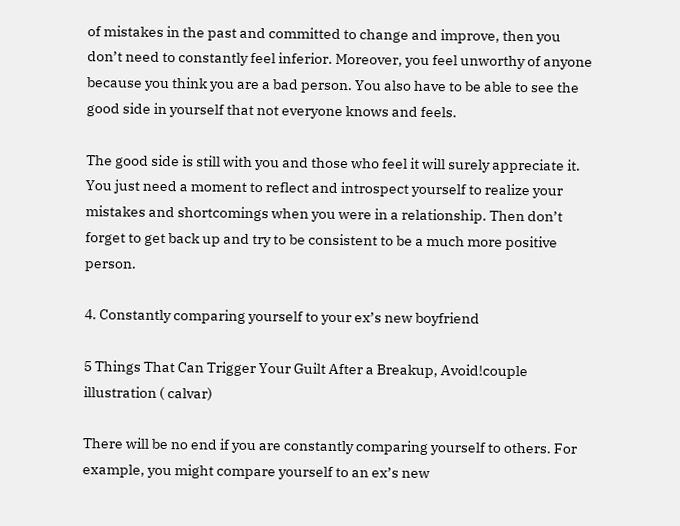of mistakes in the past and committed to change and improve, then you don’t need to constantly feel inferior. Moreover, you feel unworthy of anyone because you think you are a bad person. You also have to be able to see the good side in yourself that not everyone knows and feels.

The good side is still with you and those who feel it will surely appreciate it. You just need a moment to reflect and introspect yourself to realize your mistakes and shortcomings when you were in a relationship. Then don’t forget to get back up and try to be consistent to be a much more positive person.

4. Constantly comparing yourself to your ex’s new boyfriend

5 Things That Can Trigger Your Guilt After a Breakup, Avoid!couple illustration ( calvar)

There will be no end if you are constantly comparing yourself to others. For example, you might compare yourself to an ex’s new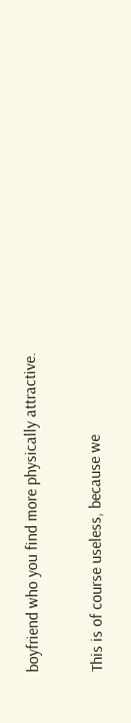boyfriend who you find more physically attractive.

This is of course useless, because we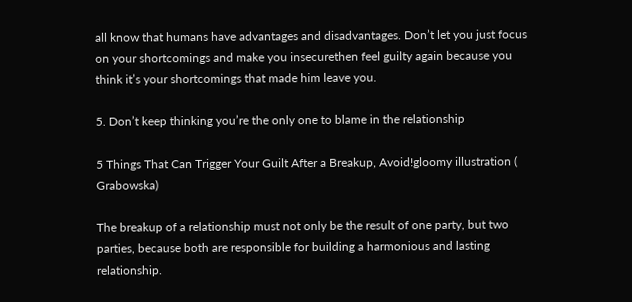all know that humans have advantages and disadvantages. Don’t let you just focus on your shortcomings and make you insecurethen feel guilty again because you think it’s your shortcomings that made him leave you.

5. Don’t keep thinking you’re the only one to blame in the relationship

5 Things That Can Trigger Your Guilt After a Breakup, Avoid!gloomy illustration ( Grabowska)

The breakup of a relationship must not only be the result of one party, but two parties, because both are responsible for building a harmonious and lasting relationship.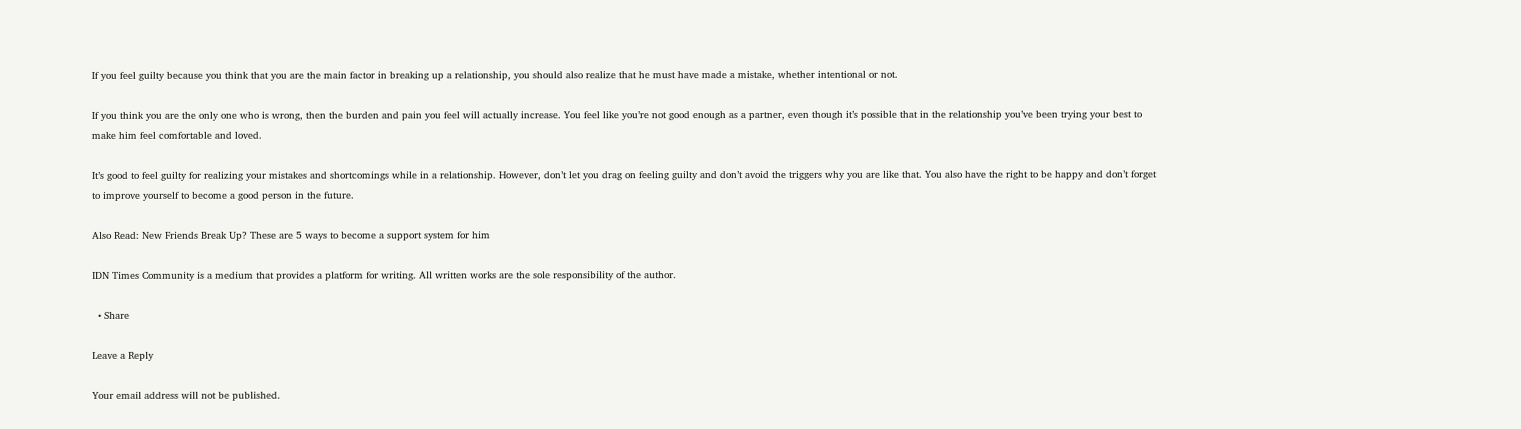If you feel guilty because you think that you are the main factor in breaking up a relationship, you should also realize that he must have made a mistake, whether intentional or not.

If you think you are the only one who is wrong, then the burden and pain you feel will actually increase. You feel like you’re not good enough as a partner, even though it’s possible that in the relationship you’ve been trying your best to make him feel comfortable and loved.

It’s good to feel guilty for realizing your mistakes and shortcomings while in a relationship. However, don’t let you drag on feeling guilty and don’t avoid the triggers why you are like that. You also have the right to be happy and don’t forget to improve yourself to become a good person in the future.

Also Read: New Friends Break Up? These are 5 ways to become a support system for him

IDN Times Community is a medium that provides a platform for writing. All written works are the sole responsibility of the author.

  • Share

Leave a Reply

Your email address will not be published.